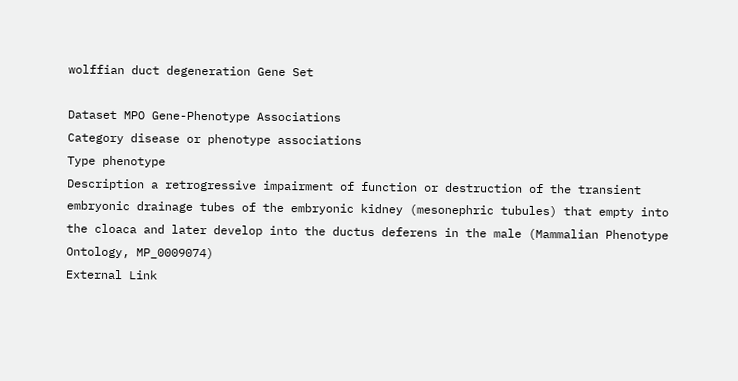wolffian duct degeneration Gene Set

Dataset MPO Gene-Phenotype Associations
Category disease or phenotype associations
Type phenotype
Description a retrogressive impairment of function or destruction of the transient embryonic drainage tubes of the embryonic kidney (mesonephric tubules) that empty into the cloaca and later develop into the ductus deferens in the male (Mammalian Phenotype Ontology, MP_0009074)
External Link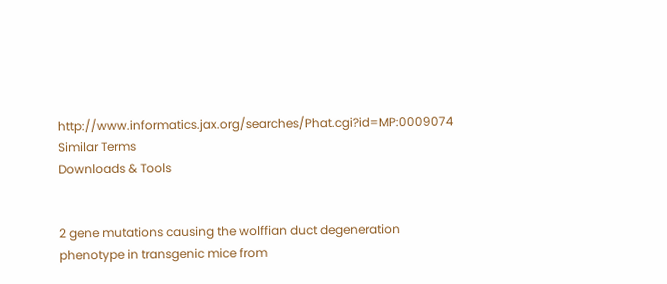http://www.informatics.jax.org/searches/Phat.cgi?id=MP:0009074
Similar Terms
Downloads & Tools


2 gene mutations causing the wolffian duct degeneration phenotype in transgenic mice from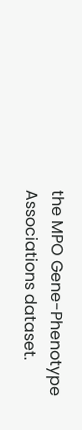the MPO Gene-Phenotype Associations dataset.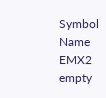Symbol Name
EMX2 empty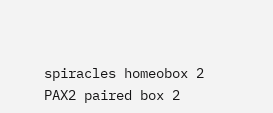spiracles homeobox 2
PAX2 paired box 2